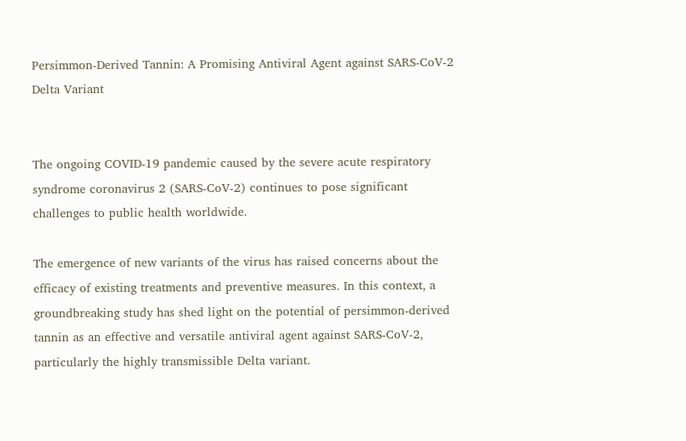Persimmon-Derived Tannin: A Promising Antiviral Agent against SARS-CoV-2 Delta Variant


The ongoing COVID-19 pandemic caused by the severe acute respiratory syndrome coronavirus 2 (SARS-CoV-2) continues to pose significant challenges to public health worldwide.

The emergence of new variants of the virus has raised concerns about the efficacy of existing treatments and preventive measures. In this context, a groundbreaking study has shed light on the potential of persimmon-derived tannin as an effective and versatile antiviral agent against SARS-CoV-2, particularly the highly transmissible Delta variant.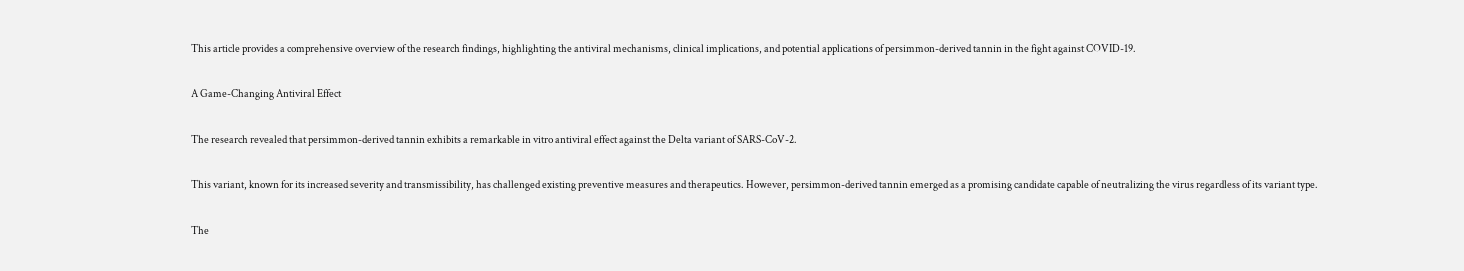This article provides a comprehensive overview of the research findings, highlighting the antiviral mechanisms, clinical implications, and potential applications of persimmon-derived tannin in the fight against COVID-19.

A Game-Changing Antiviral Effect

The research revealed that persimmon-derived tannin exhibits a remarkable in vitro antiviral effect against the Delta variant of SARS-CoV-2.

This variant, known for its increased severity and transmissibility, has challenged existing preventive measures and therapeutics. However, persimmon-derived tannin emerged as a promising candidate capable of neutralizing the virus regardless of its variant type.

The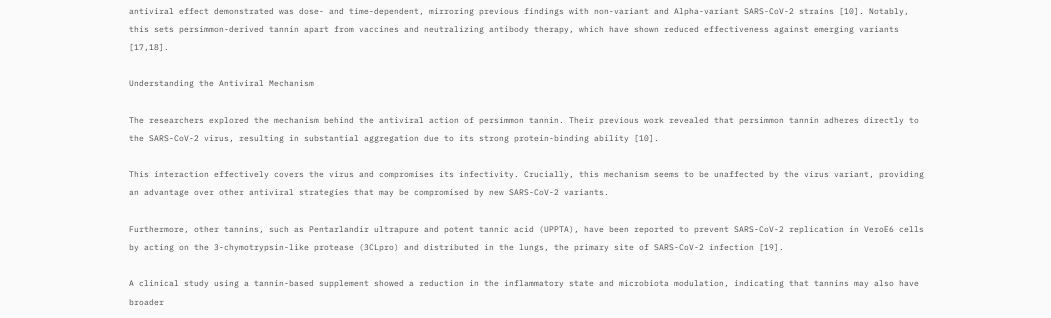antiviral effect demonstrated was dose- and time-dependent, mirroring previous findings with non-variant and Alpha-variant SARS-CoV-2 strains [10]. Notably, this sets persimmon-derived tannin apart from vaccines and neutralizing antibody therapy, which have shown reduced effectiveness against emerging variants [17,18].

Understanding the Antiviral Mechanism

The researchers explored the mechanism behind the antiviral action of persimmon tannin. Their previous work revealed that persimmon tannin adheres directly to the SARS-CoV-2 virus, resulting in substantial aggregation due to its strong protein-binding ability [10].

This interaction effectively covers the virus and compromises its infectivity. Crucially, this mechanism seems to be unaffected by the virus variant, providing an advantage over other antiviral strategies that may be compromised by new SARS-CoV-2 variants.

Furthermore, other tannins, such as Pentarlandir ultrapure and potent tannic acid (UPPTA), have been reported to prevent SARS-CoV-2 replication in VeroE6 cells by acting on the 3-chymotrypsin-like protease (3CLpro) and distributed in the lungs, the primary site of SARS-CoV-2 infection [19].

A clinical study using a tannin-based supplement showed a reduction in the inflammatory state and microbiota modulation, indicating that tannins may also have broader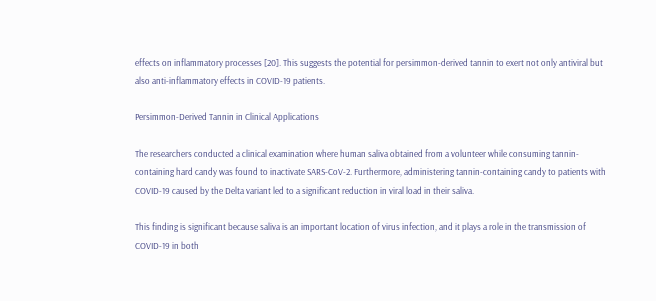effects on inflammatory processes [20]. This suggests the potential for persimmon-derived tannin to exert not only antiviral but also anti-inflammatory effects in COVID-19 patients.

Persimmon-Derived Tannin in Clinical Applications

The researchers conducted a clinical examination where human saliva obtained from a volunteer while consuming tannin-containing hard candy was found to inactivate SARS-CoV-2. Furthermore, administering tannin-containing candy to patients with COVID-19 caused by the Delta variant led to a significant reduction in viral load in their saliva.

This finding is significant because saliva is an important location of virus infection, and it plays a role in the transmission of COVID-19 in both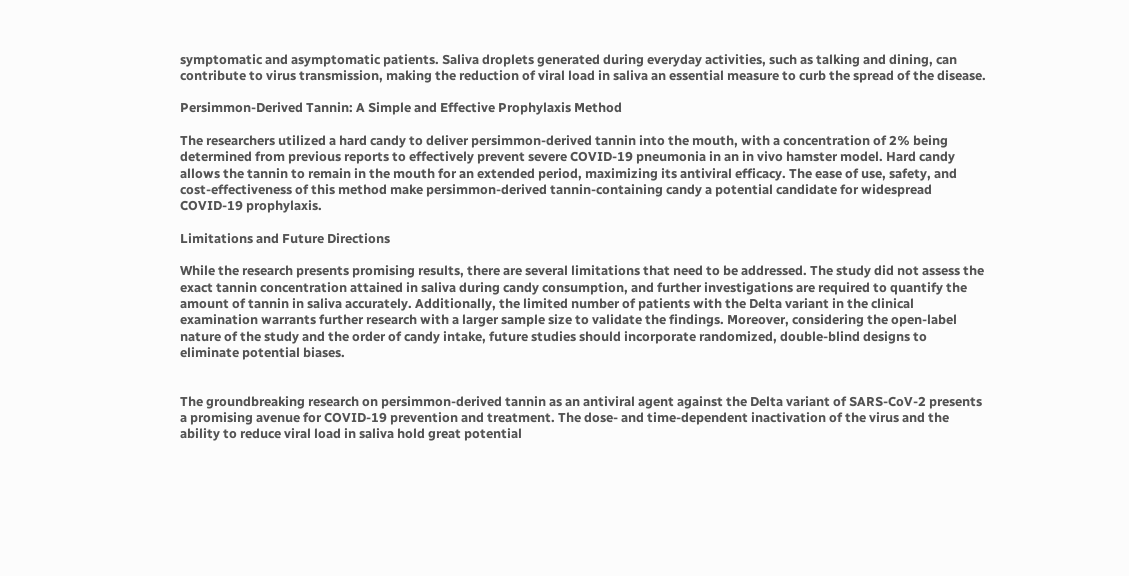symptomatic and asymptomatic patients. Saliva droplets generated during everyday activities, such as talking and dining, can contribute to virus transmission, making the reduction of viral load in saliva an essential measure to curb the spread of the disease.

Persimmon-Derived Tannin: A Simple and Effective Prophylaxis Method

The researchers utilized a hard candy to deliver persimmon-derived tannin into the mouth, with a concentration of 2% being determined from previous reports to effectively prevent severe COVID-19 pneumonia in an in vivo hamster model. Hard candy allows the tannin to remain in the mouth for an extended period, maximizing its antiviral efficacy. The ease of use, safety, and cost-effectiveness of this method make persimmon-derived tannin-containing candy a potential candidate for widespread COVID-19 prophylaxis.

Limitations and Future Directions

While the research presents promising results, there are several limitations that need to be addressed. The study did not assess the exact tannin concentration attained in saliva during candy consumption, and further investigations are required to quantify the amount of tannin in saliva accurately. Additionally, the limited number of patients with the Delta variant in the clinical examination warrants further research with a larger sample size to validate the findings. Moreover, considering the open-label nature of the study and the order of candy intake, future studies should incorporate randomized, double-blind designs to eliminate potential biases.


The groundbreaking research on persimmon-derived tannin as an antiviral agent against the Delta variant of SARS-CoV-2 presents a promising avenue for COVID-19 prevention and treatment. The dose- and time-dependent inactivation of the virus and the ability to reduce viral load in saliva hold great potential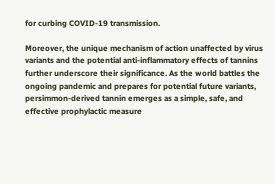for curbing COVID-19 transmission.

Moreover, the unique mechanism of action unaffected by virus variants and the potential anti-inflammatory effects of tannins further underscore their significance. As the world battles the ongoing pandemic and prepares for potential future variants, persimmon-derived tannin emerges as a simple, safe, and effective prophylactic measure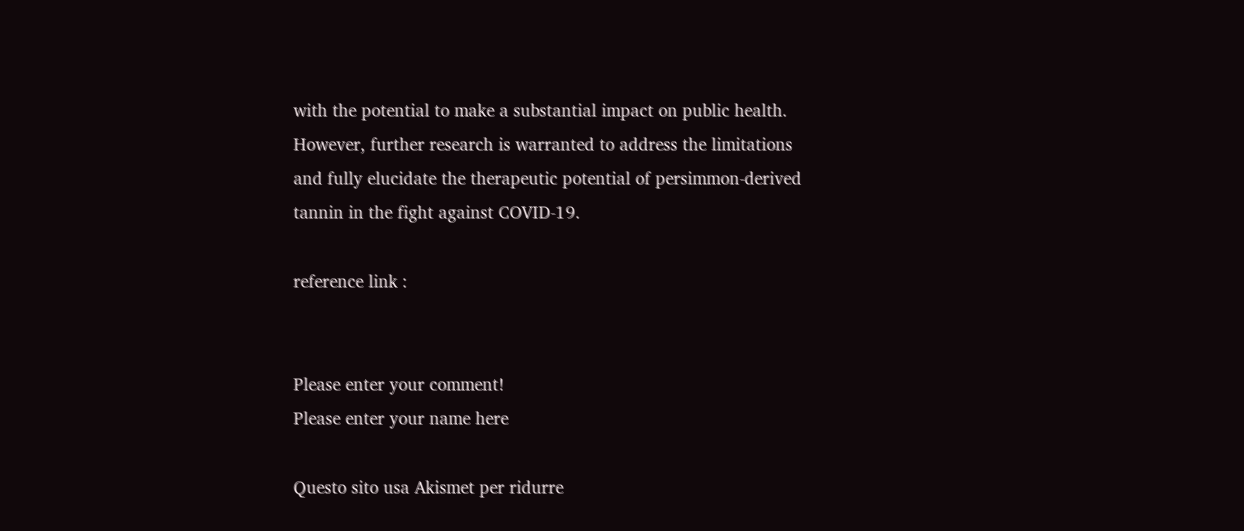with the potential to make a substantial impact on public health. However, further research is warranted to address the limitations and fully elucidate the therapeutic potential of persimmon-derived tannin in the fight against COVID-19.

reference link :


Please enter your comment!
Please enter your name here

Questo sito usa Akismet per ridurre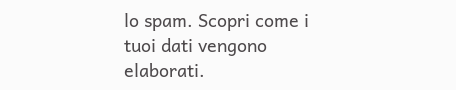lo spam. Scopri come i tuoi dati vengono elaborati.